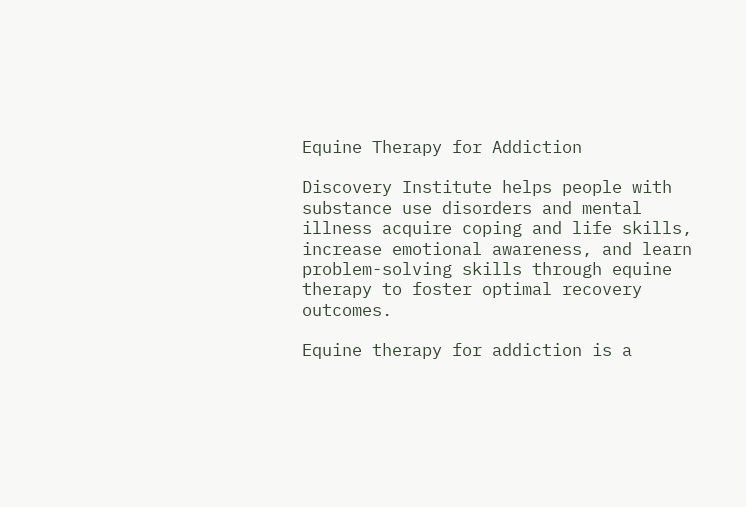Equine Therapy for Addiction

Discovery Institute helps people with substance use disorders and mental illness acquire coping and life skills, increase emotional awareness, and learn problem-solving skills through equine therapy to foster optimal recovery outcomes.

Equine therapy for addiction is a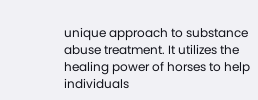unique approach to substance abuse treatment. It utilizes the healing power of horses to help individuals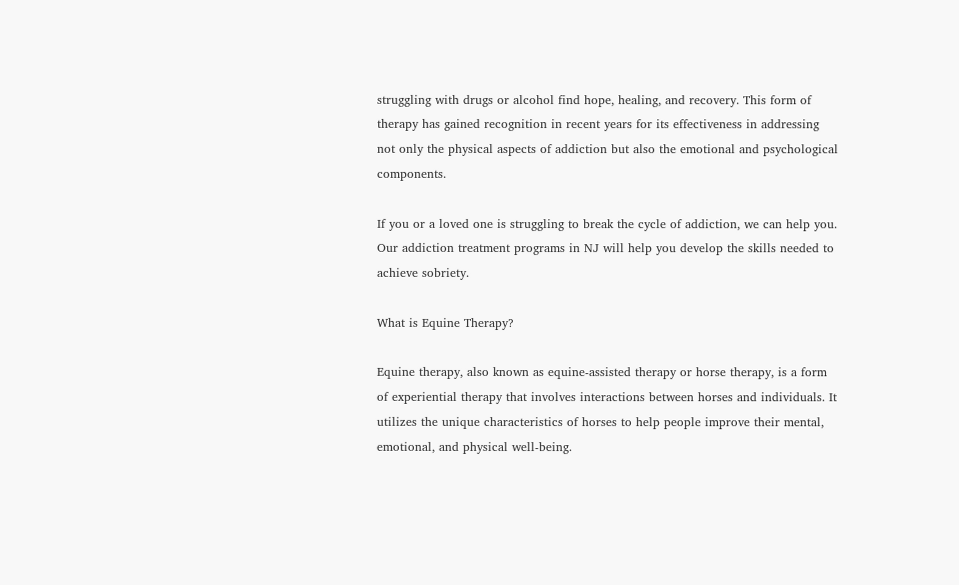struggling with drugs or alcohol find hope, healing, and recovery. This form of therapy has gained recognition in recent years for its effectiveness in addressing not only the physical aspects of addiction but also the emotional and psychological components.

If you or a loved one is struggling to break the cycle of addiction, we can help you. Our addiction treatment programs in NJ will help you develop the skills needed to achieve sobriety.

What is Equine Therapy?

Equine therapy, also known as equine-assisted therapy or horse therapy, is a form of experiential therapy that involves interactions between horses and individuals. It utilizes the unique characteristics of horses to help people improve their mental, emotional, and physical well-being.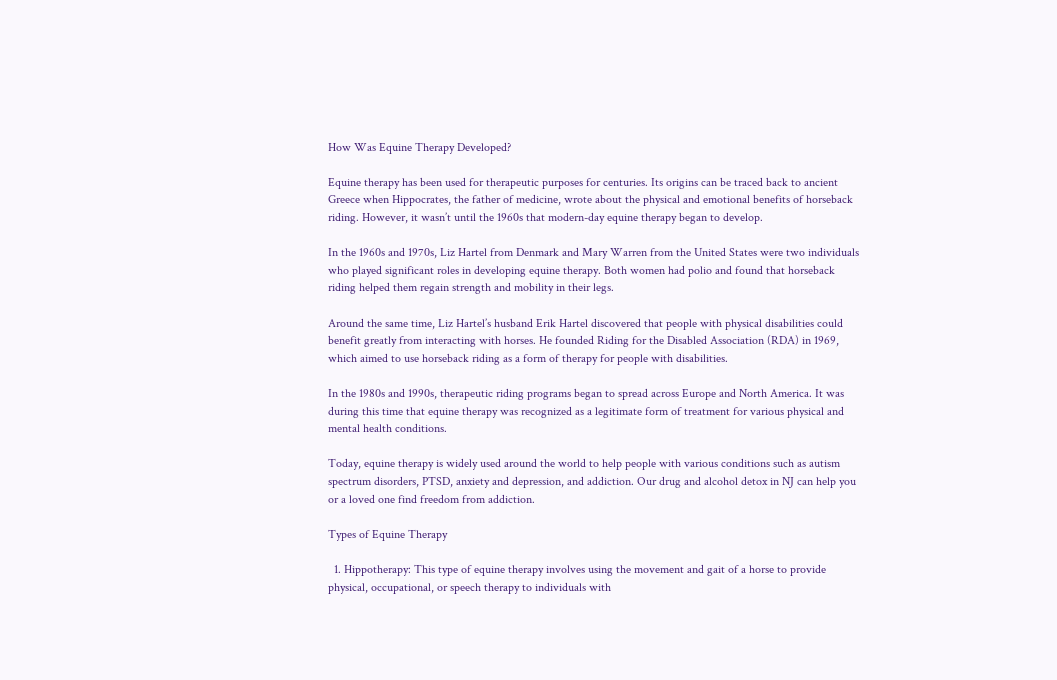How Was Equine Therapy Developed?

Equine therapy has been used for therapeutic purposes for centuries. Its origins can be traced back to ancient Greece when Hippocrates, the father of medicine, wrote about the physical and emotional benefits of horseback riding. However, it wasn’t until the 1960s that modern-day equine therapy began to develop.

In the 1960s and 1970s, Liz Hartel from Denmark and Mary Warren from the United States were two individuals who played significant roles in developing equine therapy. Both women had polio and found that horseback riding helped them regain strength and mobility in their legs.

Around the same time, Liz Hartel’s husband Erik Hartel discovered that people with physical disabilities could benefit greatly from interacting with horses. He founded Riding for the Disabled Association (RDA) in 1969, which aimed to use horseback riding as a form of therapy for people with disabilities.

In the 1980s and 1990s, therapeutic riding programs began to spread across Europe and North America. It was during this time that equine therapy was recognized as a legitimate form of treatment for various physical and mental health conditions.

Today, equine therapy is widely used around the world to help people with various conditions such as autism spectrum disorders, PTSD, anxiety and depression, and addiction. Our drug and alcohol detox in NJ can help you or a loved one find freedom from addiction.

Types of Equine Therapy

  1. Hippotherapy: This type of equine therapy involves using the movement and gait of a horse to provide physical, occupational, or speech therapy to individuals with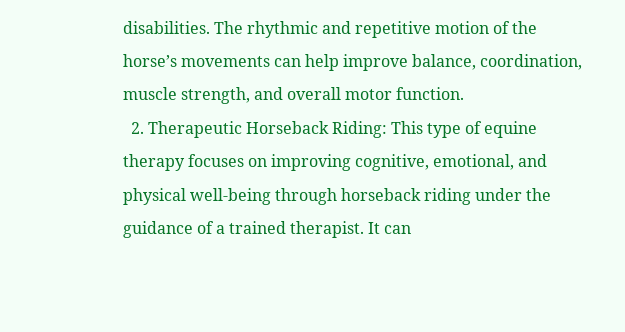disabilities. The rhythmic and repetitive motion of the horse’s movements can help improve balance, coordination, muscle strength, and overall motor function.
  2. Therapeutic Horseback Riding: This type of equine therapy focuses on improving cognitive, emotional, and physical well-being through horseback riding under the guidance of a trained therapist. It can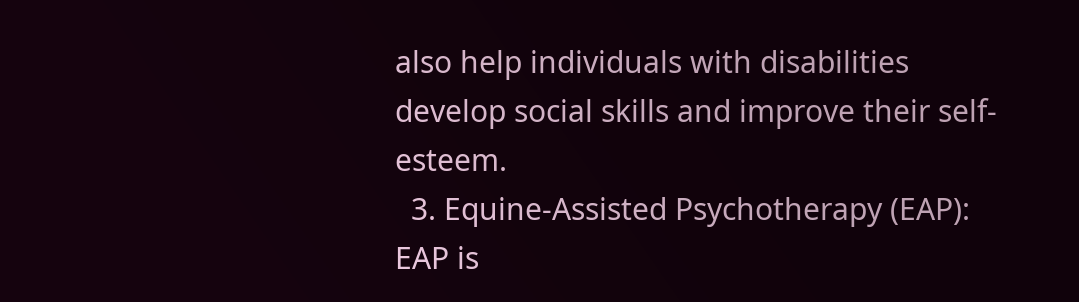also help individuals with disabilities develop social skills and improve their self-esteem.
  3. Equine-Assisted Psychotherapy (EAP): EAP is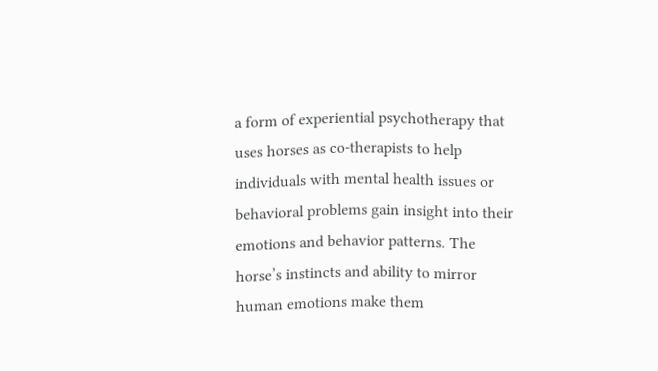a form of experiential psychotherapy that uses horses as co-therapists to help individuals with mental health issues or behavioral problems gain insight into their emotions and behavior patterns. The horse’s instincts and ability to mirror human emotions make them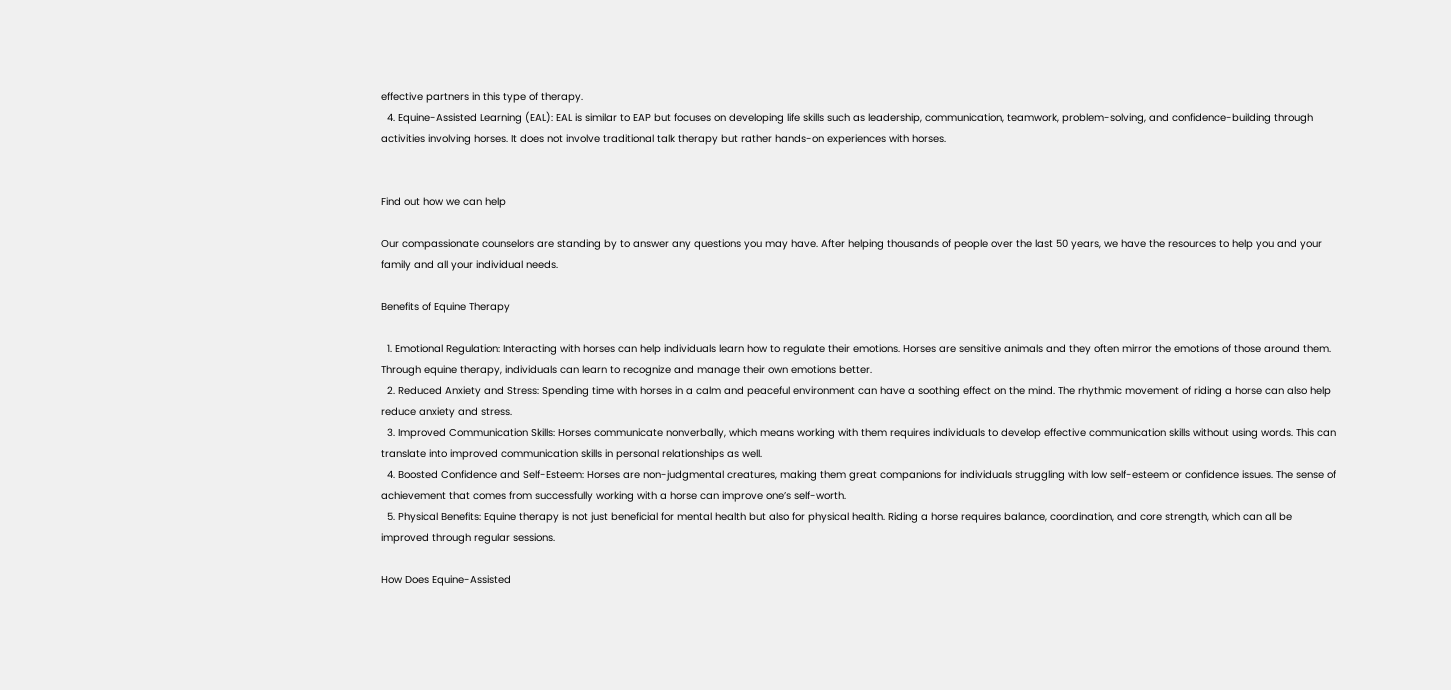effective partners in this type of therapy.
  4. Equine-Assisted Learning (EAL): EAL is similar to EAP but focuses on developing life skills such as leadership, communication, teamwork, problem-solving, and confidence-building through activities involving horses. It does not involve traditional talk therapy but rather hands-on experiences with horses.


Find out how we can help

Our compassionate counselors are standing by to answer any questions you may have. After helping thousands of people over the last 50 years, we have the resources to help you and your family and all your individual needs.

Benefits of Equine Therapy

  1. Emotional Regulation: Interacting with horses can help individuals learn how to regulate their emotions. Horses are sensitive animals and they often mirror the emotions of those around them. Through equine therapy, individuals can learn to recognize and manage their own emotions better.
  2. Reduced Anxiety and Stress: Spending time with horses in a calm and peaceful environment can have a soothing effect on the mind. The rhythmic movement of riding a horse can also help reduce anxiety and stress.
  3. Improved Communication Skills: Horses communicate nonverbally, which means working with them requires individuals to develop effective communication skills without using words. This can translate into improved communication skills in personal relationships as well.
  4. Boosted Confidence and Self-Esteem: Horses are non-judgmental creatures, making them great companions for individuals struggling with low self-esteem or confidence issues. The sense of achievement that comes from successfully working with a horse can improve one’s self-worth.
  5. Physical Benefits: Equine therapy is not just beneficial for mental health but also for physical health. Riding a horse requires balance, coordination, and core strength, which can all be improved through regular sessions.

How Does Equine-Assisted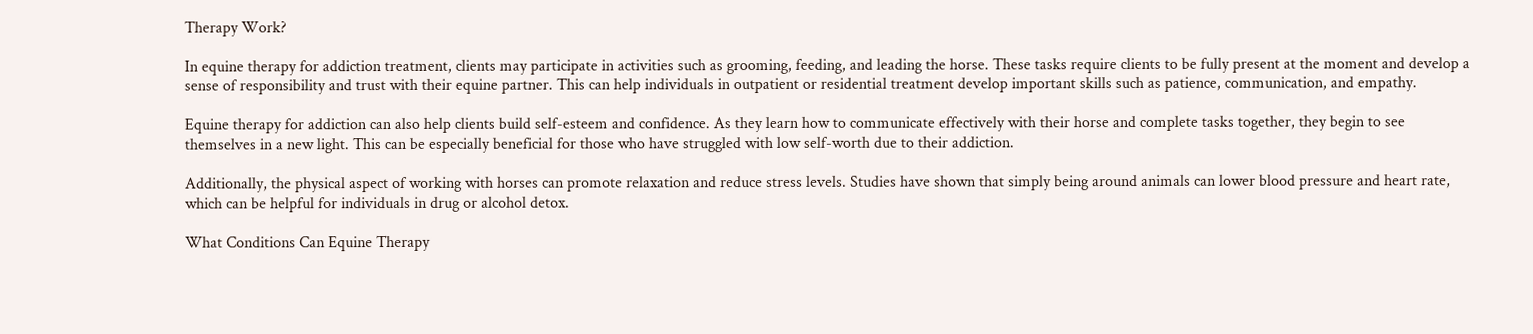Therapy Work?

In equine therapy for addiction treatment, clients may participate in activities such as grooming, feeding, and leading the horse. These tasks require clients to be fully present at the moment and develop a sense of responsibility and trust with their equine partner. This can help individuals in outpatient or residential treatment develop important skills such as patience, communication, and empathy.

Equine therapy for addiction can also help clients build self-esteem and confidence. As they learn how to communicate effectively with their horse and complete tasks together, they begin to see themselves in a new light. This can be especially beneficial for those who have struggled with low self-worth due to their addiction.

Additionally, the physical aspect of working with horses can promote relaxation and reduce stress levels. Studies have shown that simply being around animals can lower blood pressure and heart rate, which can be helpful for individuals in drug or alcohol detox.

What Conditions Can Equine Therapy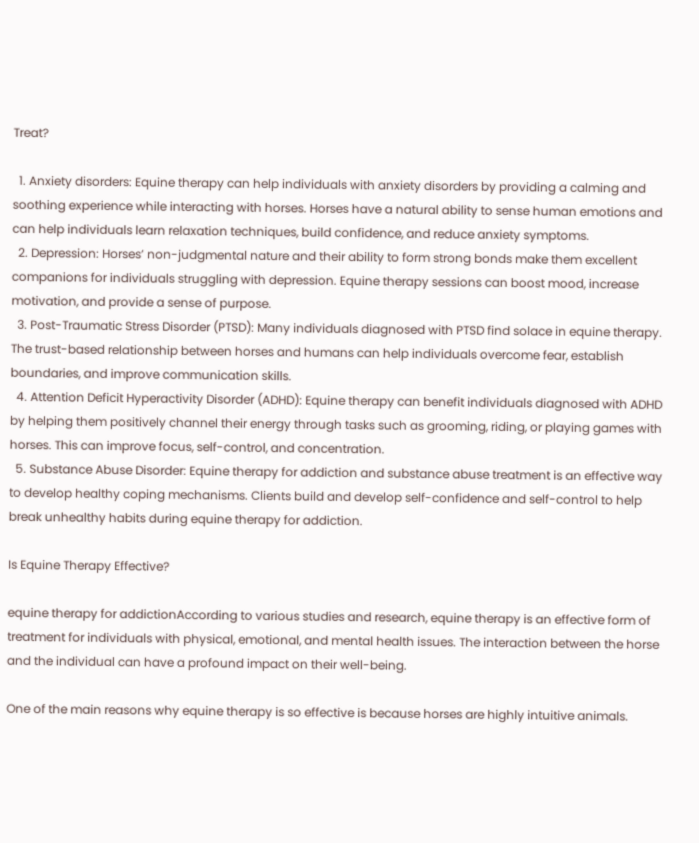Treat?

  1. Anxiety disorders: Equine therapy can help individuals with anxiety disorders by providing a calming and soothing experience while interacting with horses. Horses have a natural ability to sense human emotions and can help individuals learn relaxation techniques, build confidence, and reduce anxiety symptoms.
  2. Depression: Horses’ non-judgmental nature and their ability to form strong bonds make them excellent companions for individuals struggling with depression. Equine therapy sessions can boost mood, increase motivation, and provide a sense of purpose.
  3. Post-Traumatic Stress Disorder (PTSD): Many individuals diagnosed with PTSD find solace in equine therapy. The trust-based relationship between horses and humans can help individuals overcome fear, establish boundaries, and improve communication skills.
  4. Attention Deficit Hyperactivity Disorder (ADHD): Equine therapy can benefit individuals diagnosed with ADHD by helping them positively channel their energy through tasks such as grooming, riding, or playing games with horses. This can improve focus, self-control, and concentration.
  5. Substance Abuse Disorder: Equine therapy for addiction and substance abuse treatment is an effective way to develop healthy coping mechanisms. Clients build and develop self-confidence and self-control to help break unhealthy habits during equine therapy for addiction.

Is Equine Therapy Effective?

equine therapy for addictionAccording to various studies and research, equine therapy is an effective form of treatment for individuals with physical, emotional, and mental health issues. The interaction between the horse and the individual can have a profound impact on their well-being.

One of the main reasons why equine therapy is so effective is because horses are highly intuitive animals.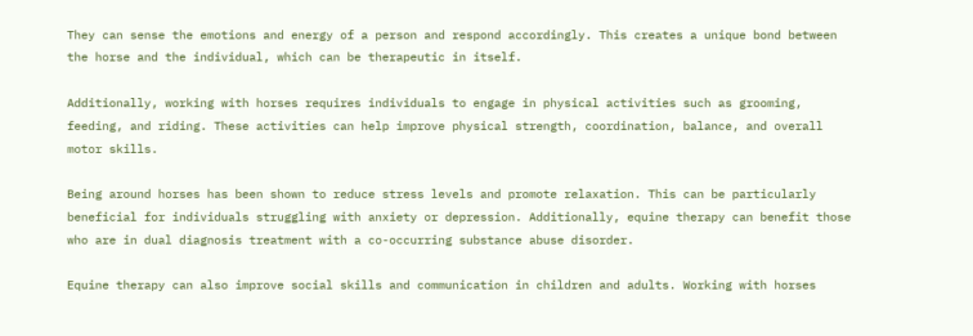They can sense the emotions and energy of a person and respond accordingly. This creates a unique bond between the horse and the individual, which can be therapeutic in itself.

Additionally, working with horses requires individuals to engage in physical activities such as grooming, feeding, and riding. These activities can help improve physical strength, coordination, balance, and overall motor skills.

Being around horses has been shown to reduce stress levels and promote relaxation. This can be particularly beneficial for individuals struggling with anxiety or depression. Additionally, equine therapy can benefit those who are in dual diagnosis treatment with a co-occurring substance abuse disorder.

Equine therapy can also improve social skills and communication in children and adults. Working with horses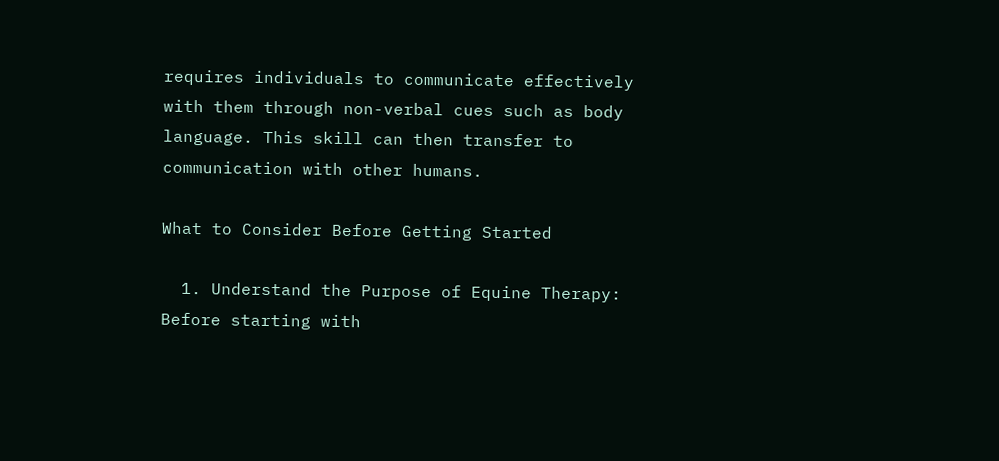requires individuals to communicate effectively with them through non-verbal cues such as body language. This skill can then transfer to communication with other humans.

What to Consider Before Getting Started

  1. Understand the Purpose of Equine Therapy: Before starting with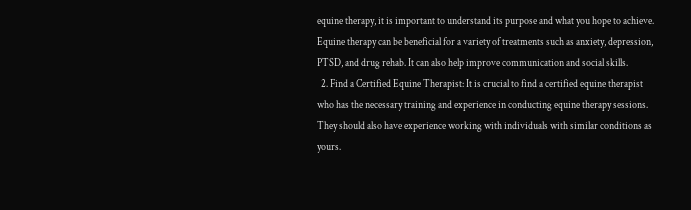equine therapy, it is important to understand its purpose and what you hope to achieve. Equine therapy can be beneficial for a variety of treatments such as anxiety, depression, PTSD, and drug rehab. It can also help improve communication and social skills.
  2. Find a Certified Equine Therapist: It is crucial to find a certified equine therapist who has the necessary training and experience in conducting equine therapy sessions. They should also have experience working with individuals with similar conditions as yours.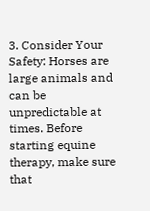3. Consider Your Safety: Horses are large animals and can be unpredictable at times. Before starting equine therapy, make sure that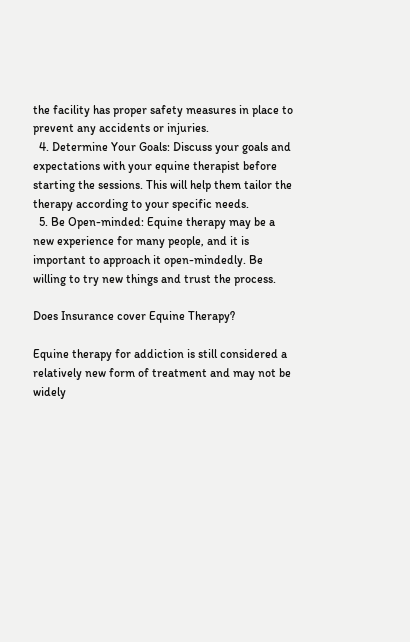the facility has proper safety measures in place to prevent any accidents or injuries.
  4. Determine Your Goals: Discuss your goals and expectations with your equine therapist before starting the sessions. This will help them tailor the therapy according to your specific needs.
  5. Be Open-minded: Equine therapy may be a new experience for many people, and it is important to approach it open-mindedly. Be willing to try new things and trust the process.

Does Insurance cover Equine Therapy?

Equine therapy for addiction is still considered a relatively new form of treatment and may not be widely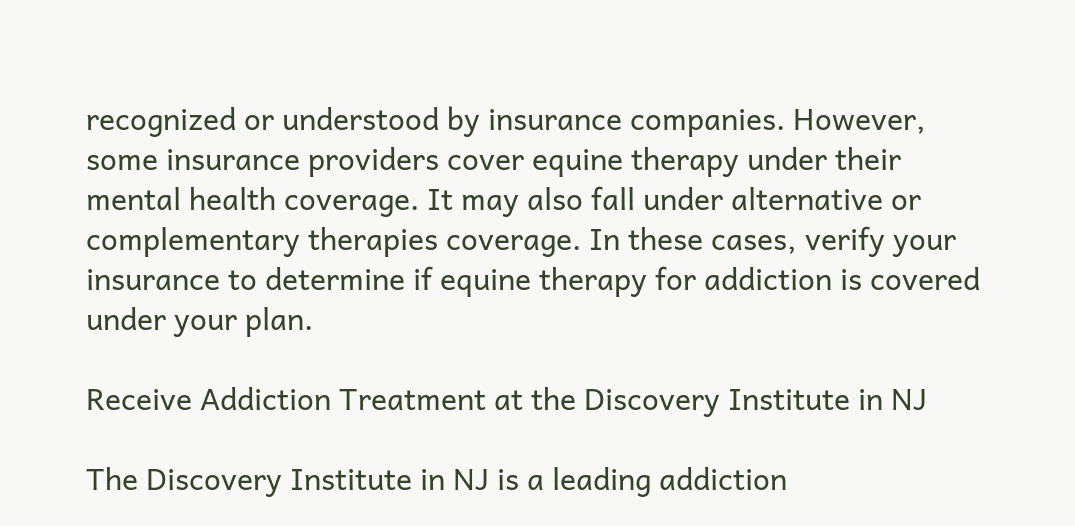recognized or understood by insurance companies. However, some insurance providers cover equine therapy under their mental health coverage. It may also fall under alternative or complementary therapies coverage. In these cases, verify your insurance to determine if equine therapy for addiction is covered under your plan.

Receive Addiction Treatment at the Discovery Institute in NJ

The Discovery Institute in NJ is a leading addiction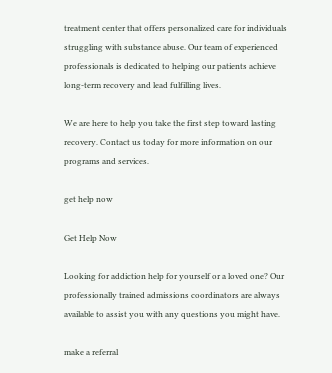treatment center that offers personalized care for individuals struggling with substance abuse. Our team of experienced professionals is dedicated to helping our patients achieve long-term recovery and lead fulfilling lives.

We are here to help you take the first step toward lasting recovery. Contact us today for more information on our programs and services.

get help now

Get Help Now

Looking for addiction help for yourself or a loved one? Our professionally trained admissions coordinators are always available to assist you with any questions you might have.

make a referral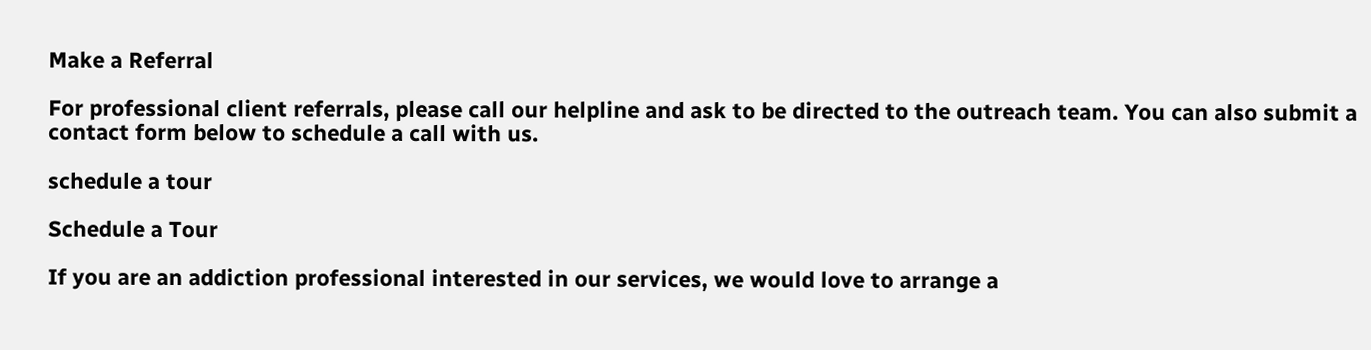Make a Referral

For professional client referrals, please call our helpline and ask to be directed to the outreach team. You can also submit a contact form below to schedule a call with us.

schedule a tour

Schedule a Tour

If you are an addiction professional interested in our services, we would love to arrange a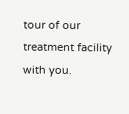tour of our treatment facility with you.